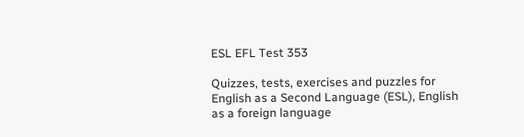ESL EFL Test 353

Quizzes, tests, exercises and puzzles for English as a Second Language (ESL), English as a foreign language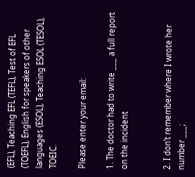(EFL), Teaching EFL (TEFL), Test of EFL (TOEFL), English for speakers of other languages (ESOL), Teaching ESOL (TESOL), TOEIC.

Please enter your email:

1. The doctor had to write ___ a full report on the incident


2. I don’t remember where I wrote her number ___;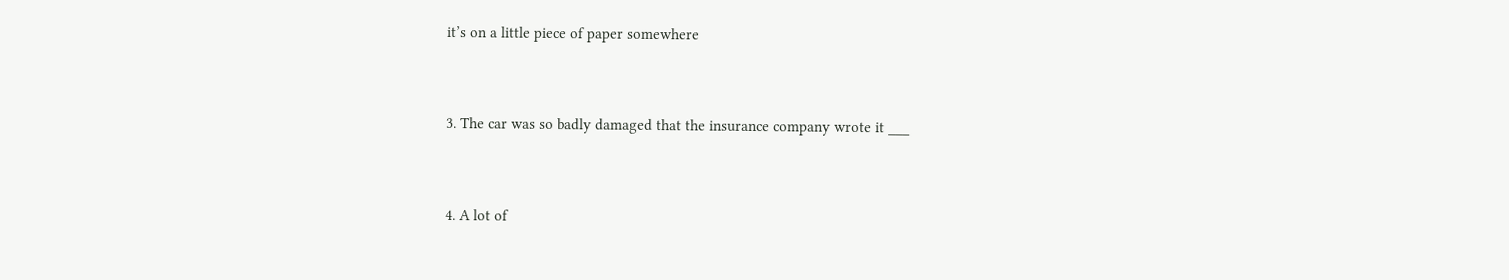it’s on a little piece of paper somewhere


3. The car was so badly damaged that the insurance company wrote it ___


4. A lot of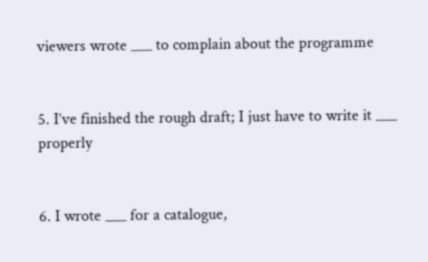viewers wrote ___ to complain about the programme


5. I’ve finished the rough draft; I just have to write it ___ properly


6. I wrote ___ for a catalogue,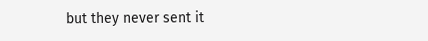but they never sent it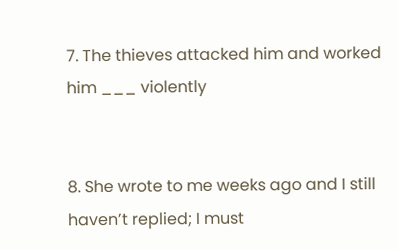7. The thieves attacked him and worked him ___ violently


8. She wrote to me weeks ago and I still haven’t replied; I must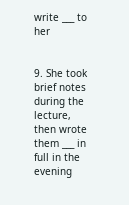write ___ to her


9. She took brief notes during the lecture, then wrote them ___ in full in the evening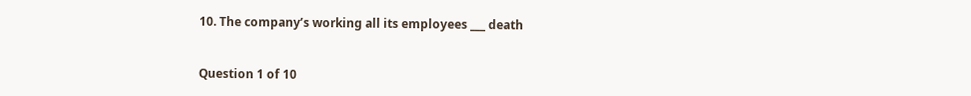10. The company’s working all its employees ___ death


Question 1 of 10